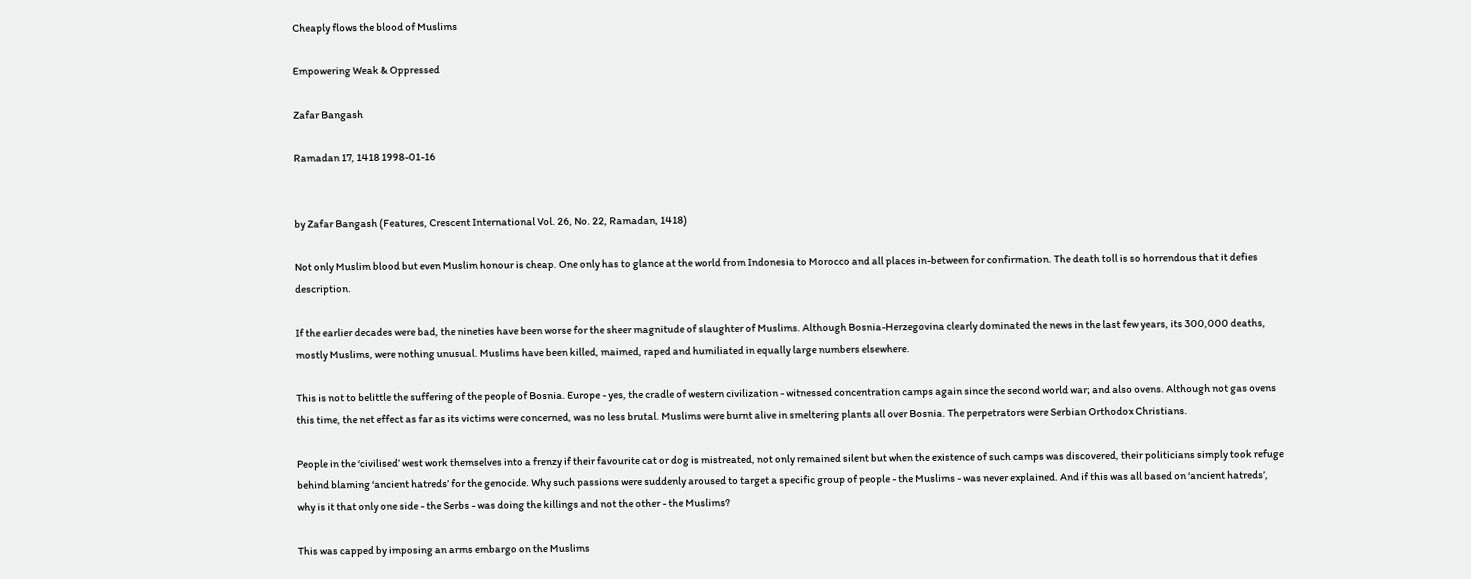Cheaply flows the blood of Muslims

Empowering Weak & Oppressed

Zafar Bangash

Ramadan 17, 1418 1998-01-16


by Zafar Bangash (Features, Crescent International Vol. 26, No. 22, Ramadan, 1418)

Not only Muslim blood but even Muslim honour is cheap. One only has to glance at the world from Indonesia to Morocco and all places in-between for confirmation. The death toll is so horrendous that it defies description.

If the earlier decades were bad, the nineties have been worse for the sheer magnitude of slaughter of Muslims. Although Bosnia-Herzegovina clearly dominated the news in the last few years, its 300,000 deaths, mostly Muslims, were nothing unusual. Muslims have been killed, maimed, raped and humiliated in equally large numbers elsewhere.

This is not to belittle the suffering of the people of Bosnia. Europe - yes, the cradle of western civilization - witnessed concentration camps again since the second world war; and also ovens. Although not gas ovens this time, the net effect as far as its victims were concerned, was no less brutal. Muslims were burnt alive in smeltering plants all over Bosnia. The perpetrators were Serbian Orthodox Christians.

People in the ‘civilised’ west work themselves into a frenzy if their favourite cat or dog is mistreated, not only remained silent but when the existence of such camps was discovered, their politicians simply took refuge behind blaming ‘ancient hatreds’ for the genocide. Why such passions were suddenly aroused to target a specific group of people - the Muslims - was never explained. And if this was all based on ‘ancient hatreds’, why is it that only one side - the Serbs - was doing the killings and not the other - the Muslims?

This was capped by imposing an arms embargo on the Muslims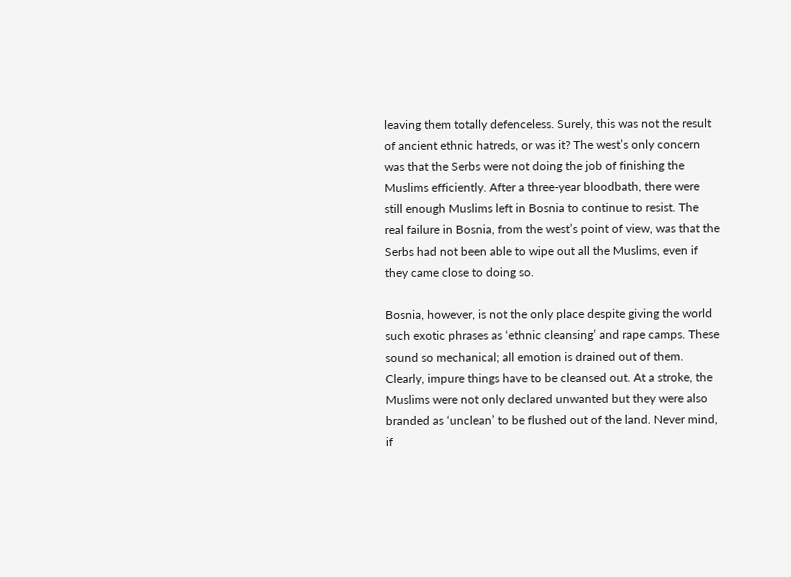leaving them totally defenceless. Surely, this was not the result of ancient ethnic hatreds, or was it? The west’s only concern was that the Serbs were not doing the job of finishing the Muslims efficiently. After a three-year bloodbath, there were still enough Muslims left in Bosnia to continue to resist. The real failure in Bosnia, from the west’s point of view, was that the Serbs had not been able to wipe out all the Muslims, even if they came close to doing so.

Bosnia, however, is not the only place despite giving the world such exotic phrases as ‘ethnic cleansing’ and rape camps. These sound so mechanical; all emotion is drained out of them. Clearly, impure things have to be cleansed out. At a stroke, the Muslims were not only declared unwanted but they were also branded as ‘unclean’ to be flushed out of the land. Never mind, if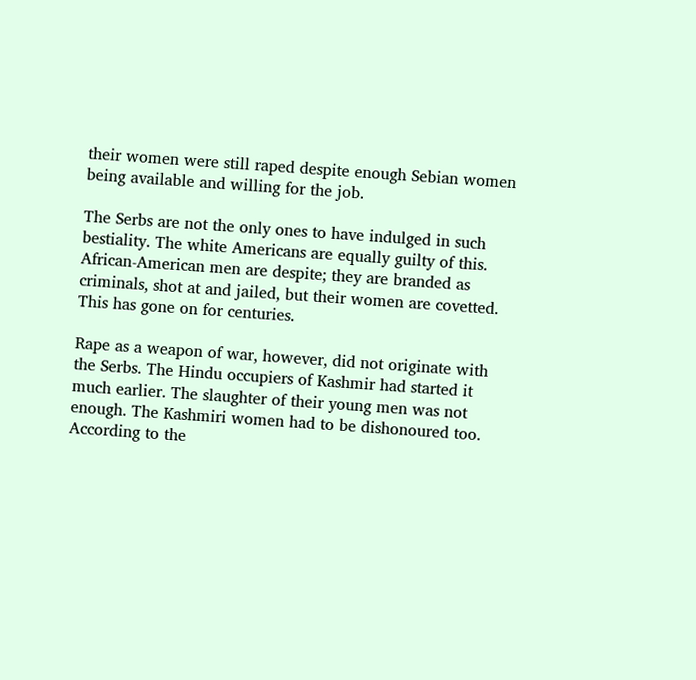their women were still raped despite enough Sebian women being available and willing for the job.

The Serbs are not the only ones to have indulged in such bestiality. The white Americans are equally guilty of this. African-American men are despite; they are branded as criminals, shot at and jailed, but their women are covetted. This has gone on for centuries.

Rape as a weapon of war, however, did not originate with the Serbs. The Hindu occupiers of Kashmir had started it much earlier. The slaughter of their young men was not enough. The Kashmiri women had to be dishonoured too. According to the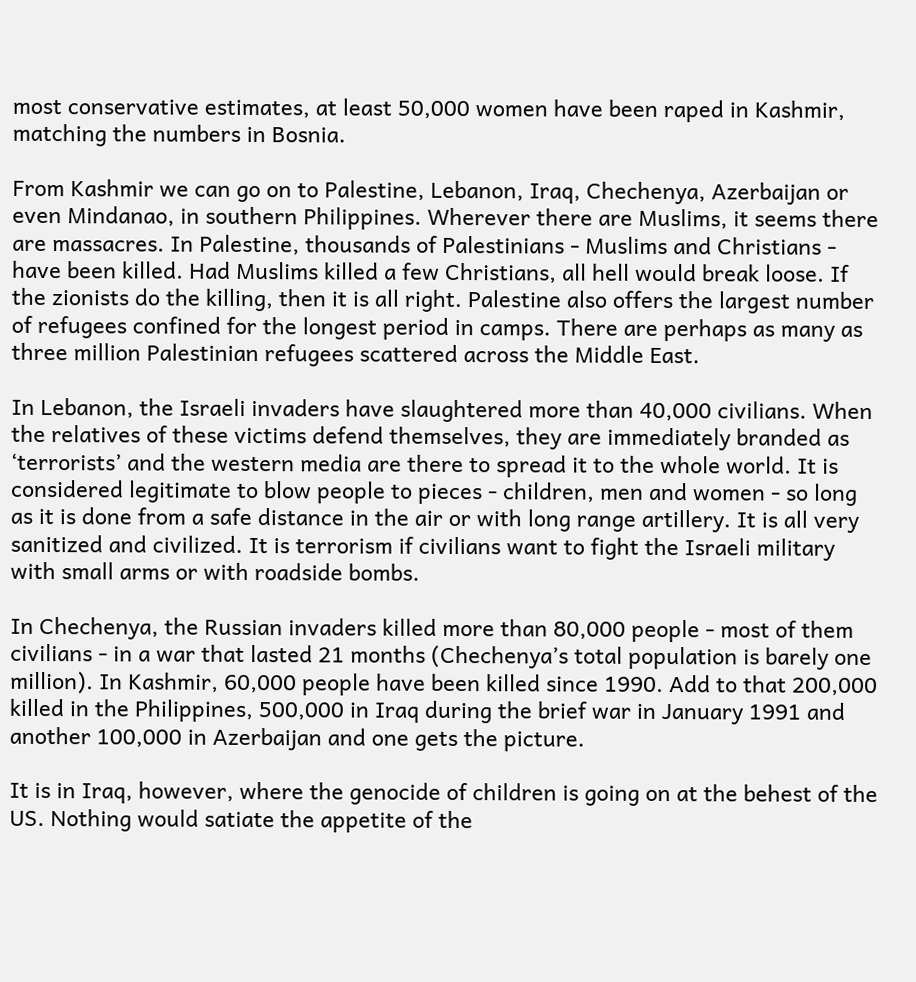most conservative estimates, at least 50,000 women have been raped in Kashmir, matching the numbers in Bosnia.

From Kashmir we can go on to Palestine, Lebanon, Iraq, Chechenya, Azerbaijan or even Mindanao, in southern Philippines. Wherever there are Muslims, it seems there are massacres. In Palestine, thousands of Palestinians - Muslims and Christians - have been killed. Had Muslims killed a few Christians, all hell would break loose. If the zionists do the killing, then it is all right. Palestine also offers the largest number of refugees confined for the longest period in camps. There are perhaps as many as three million Palestinian refugees scattered across the Middle East.

In Lebanon, the Israeli invaders have slaughtered more than 40,000 civilians. When the relatives of these victims defend themselves, they are immediately branded as ‘terrorists’ and the western media are there to spread it to the whole world. It is considered legitimate to blow people to pieces - children, men and women - so long as it is done from a safe distance in the air or with long range artillery. It is all very sanitized and civilized. It is terrorism if civilians want to fight the Israeli military with small arms or with roadside bombs.

In Chechenya, the Russian invaders killed more than 80,000 people - most of them civilians - in a war that lasted 21 months (Chechenya’s total population is barely one million). In Kashmir, 60,000 people have been killed since 1990. Add to that 200,000 killed in the Philippines, 500,000 in Iraq during the brief war in January 1991 and another 100,000 in Azerbaijan and one gets the picture.

It is in Iraq, however, where the genocide of children is going on at the behest of the US. Nothing would satiate the appetite of the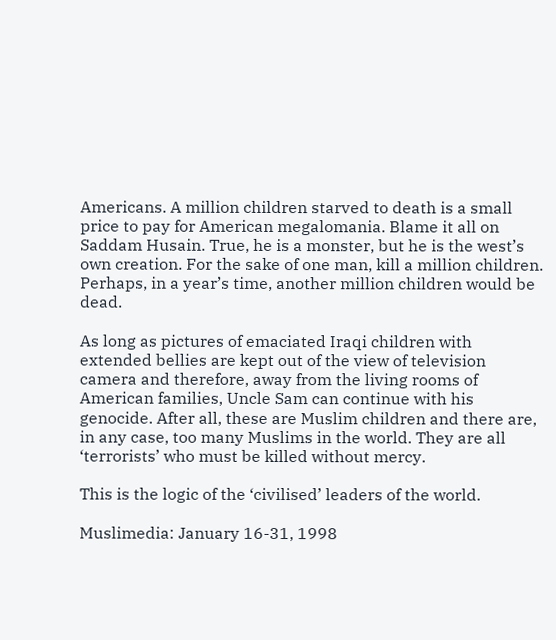Americans. A million children starved to death is a small price to pay for American megalomania. Blame it all on Saddam Husain. True, he is a monster, but he is the west’s own creation. For the sake of one man, kill a million children. Perhaps, in a year’s time, another million children would be dead.

As long as pictures of emaciated Iraqi children with extended bellies are kept out of the view of television camera and therefore, away from the living rooms of American families, Uncle Sam can continue with his genocide. After all, these are Muslim children and there are, in any case, too many Muslims in the world. They are all ‘terrorists’ who must be killed without mercy.

This is the logic of the ‘civilised’ leaders of the world.

Muslimedia: January 16-31, 1998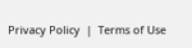Privacy Policy  |  Terms of Use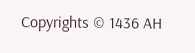Copyrights © 1436 AH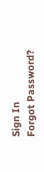Sign In
Forgot Password?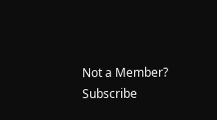Not a Member? Subscribe